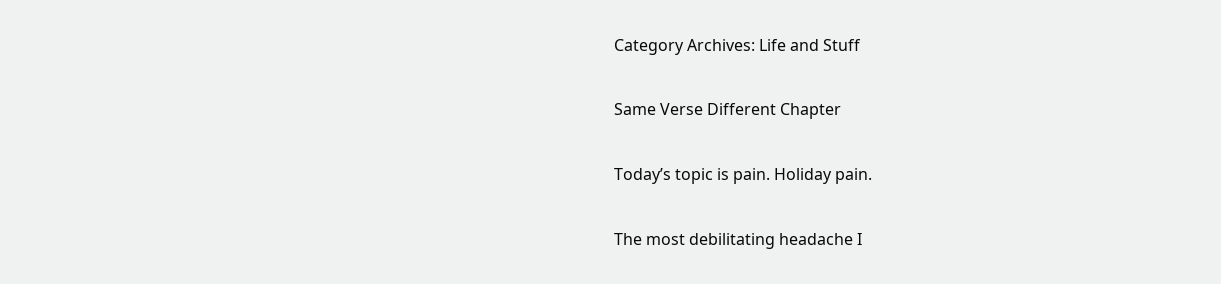Category Archives: Life and Stuff

Same Verse Different Chapter

Today’s topic is pain. Holiday pain.

The most debilitating headache I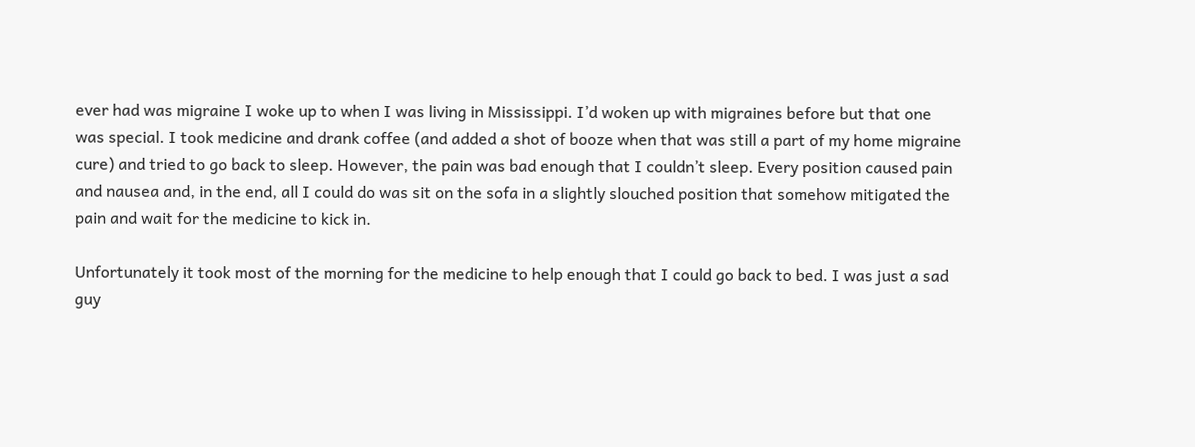ever had was migraine I woke up to when I was living in Mississippi. I’d woken up with migraines before but that one was special. I took medicine and drank coffee (and added a shot of booze when that was still a part of my home migraine cure) and tried to go back to sleep. However, the pain was bad enough that I couldn’t sleep. Every position caused pain and nausea and, in the end, all I could do was sit on the sofa in a slightly slouched position that somehow mitigated the pain and wait for the medicine to kick in.

Unfortunately it took most of the morning for the medicine to help enough that I could go back to bed. I was just a sad guy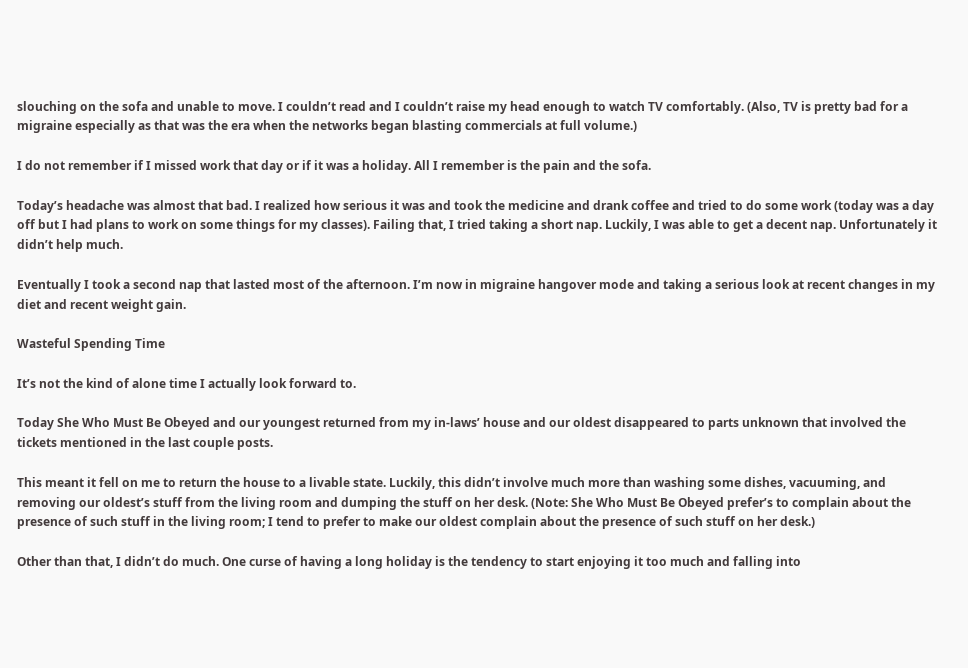slouching on the sofa and unable to move. I couldn’t read and I couldn’t raise my head enough to watch TV comfortably. (Also, TV is pretty bad for a migraine especially as that was the era when the networks began blasting commercials at full volume.)

I do not remember if I missed work that day or if it was a holiday. All I remember is the pain and the sofa.

Today’s headache was almost that bad. I realized how serious it was and took the medicine and drank coffee and tried to do some work (today was a day off but I had plans to work on some things for my classes). Failing that, I tried taking a short nap. Luckily, I was able to get a decent nap. Unfortunately it didn’t help much.

Eventually I took a second nap that lasted most of the afternoon. I’m now in migraine hangover mode and taking a serious look at recent changes in my diet and recent weight gain.

Wasteful Spending Time

It’s not the kind of alone time I actually look forward to.

Today She Who Must Be Obeyed and our youngest returned from my in-laws’ house and our oldest disappeared to parts unknown that involved the tickets mentioned in the last couple posts.

This meant it fell on me to return the house to a livable state. Luckily, this didn’t involve much more than washing some dishes, vacuuming, and removing our oldest’s stuff from the living room and dumping the stuff on her desk. (Note: She Who Must Be Obeyed prefer’s to complain about the presence of such stuff in the living room; I tend to prefer to make our oldest complain about the presence of such stuff on her desk.)

Other than that, I didn’t do much. One curse of having a long holiday is the tendency to start enjoying it too much and falling into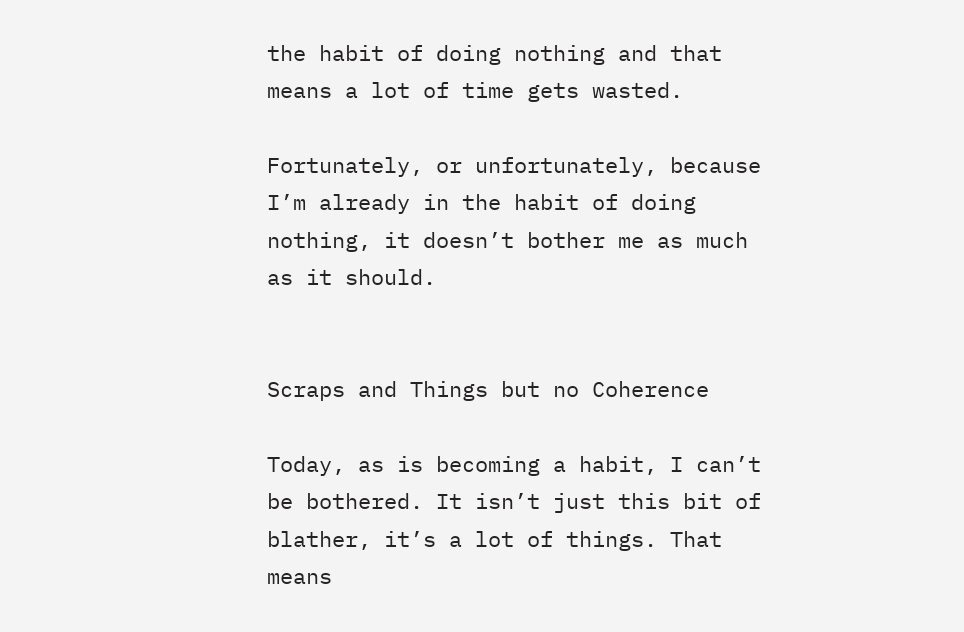the habit of doing nothing and that means a lot of time gets wasted.

Fortunately, or unfortunately, because I’m already in the habit of doing nothing, it doesn’t bother me as much as it should.


Scraps and Things but no Coherence

Today, as is becoming a habit, I can’t be bothered. It isn’t just this bit of blather, it’s a lot of things. That means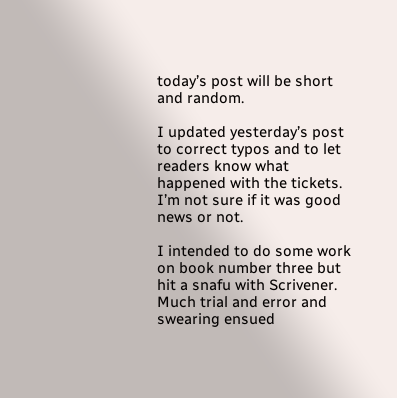today’s post will be short and random.

I updated yesterday’s post to correct typos and to let readers know what happened with the tickets. I’m not sure if it was good news or not.

I intended to do some work on book number three but hit a snafu with Scrivener. Much trial and error and swearing ensued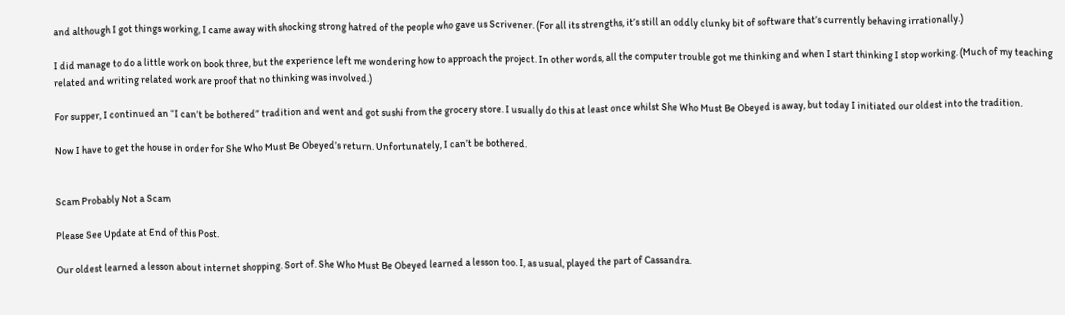and although I got things working, I came away with shocking strong hatred of the people who gave us Scrivener. (For all its strengths, it’s still an oddly clunky bit of software that’s currently behaving irrationally.)

I did manage to do a little work on book three, but the experience left me wondering how to approach the project. In other words, all the computer trouble got me thinking and when I start thinking I stop working. (Much of my teaching related and writing related work are proof that no thinking was involved.)

For supper, I continued an “I can’t be bothered” tradition and went and got sushi from the grocery store. I usually do this at least once whilst She Who Must Be Obeyed is away, but today I initiated our oldest into the tradition.

Now I have to get the house in order for She Who Must Be Obeyed’s return. Unfortunately, I can’t be bothered.


Scam Probably Not a Scam

Please See Update at End of this Post.

Our oldest learned a lesson about internet shopping. Sort of. She Who Must Be Obeyed learned a lesson too. I, as usual, played the part of Cassandra.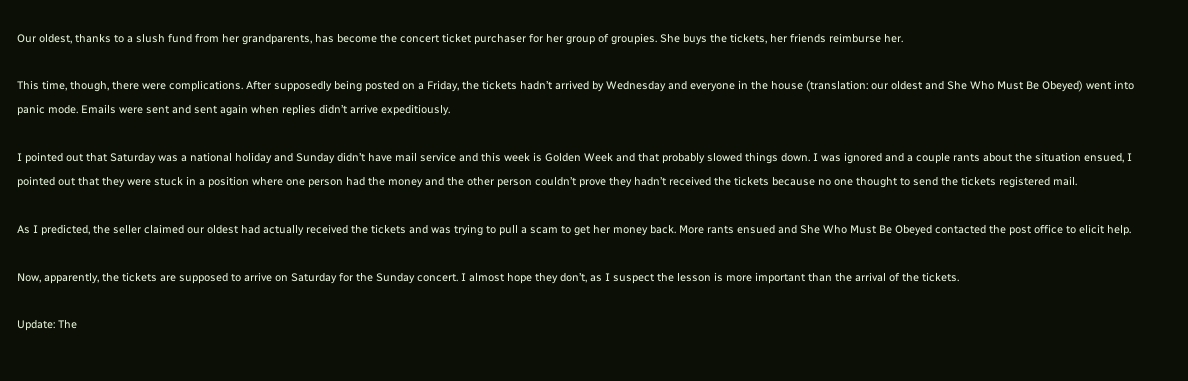Our oldest, thanks to a slush fund from her grandparents, has become the concert ticket purchaser for her group of groupies. She buys the tickets, her friends reimburse her.

This time, though, there were complications. After supposedly being posted on a Friday, the tickets hadn’t arrived by Wednesday and everyone in the house (translation: our oldest and She Who Must Be Obeyed) went into panic mode. Emails were sent and sent again when replies didn’t arrive expeditiously.

I pointed out that Saturday was a national holiday and Sunday didn’t have mail service and this week is Golden Week and that probably slowed things down. I was ignored and a couple rants about the situation ensued, I pointed out that they were stuck in a position where one person had the money and the other person couldn’t prove they hadn’t received the tickets because no one thought to send the tickets registered mail.

As I predicted, the seller claimed our oldest had actually received the tickets and was trying to pull a scam to get her money back. More rants ensued and She Who Must Be Obeyed contacted the post office to elicit help.

Now, apparently, the tickets are supposed to arrive on Saturday for the Sunday concert. I almost hope they don’t, as I suspect the lesson is more important than the arrival of the tickets.

Update: The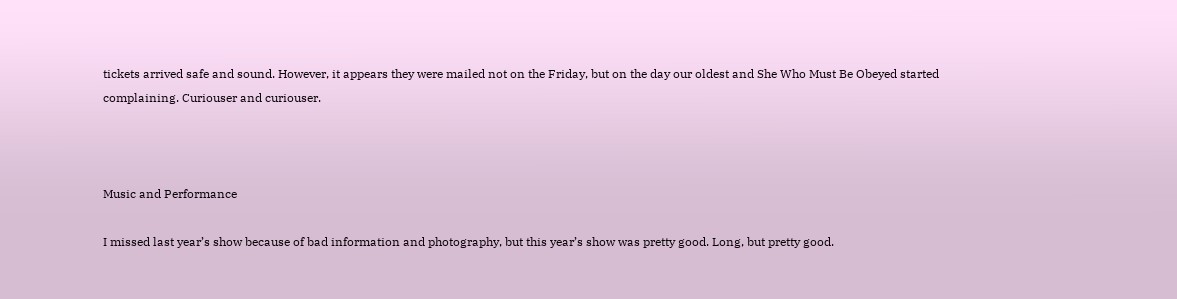tickets arrived safe and sound. However, it appears they were mailed not on the Friday, but on the day our oldest and She Who Must Be Obeyed started complaining. Curiouser and curiouser.



Music and Performance

I missed last year’s show because of bad information and photography, but this year’s show was pretty good. Long, but pretty good.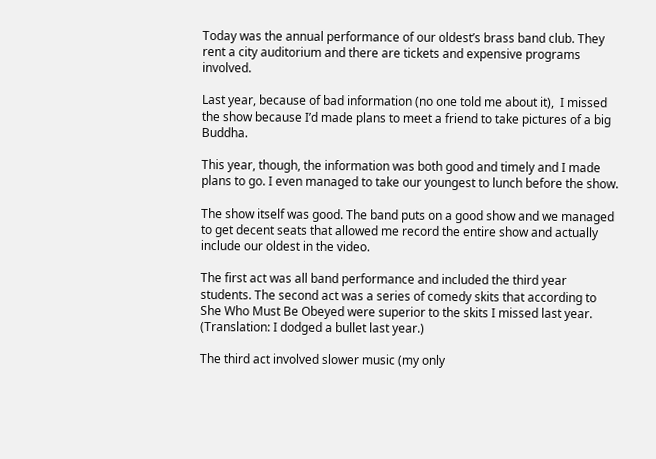Today was the annual performance of our oldest’s brass band club. They rent a city auditorium and there are tickets and expensive programs involved.

Last year, because of bad information (no one told me about it),  I missed the show because I’d made plans to meet a friend to take pictures of a big Buddha.

This year, though, the information was both good and timely and I made plans to go. I even managed to take our youngest to lunch before the show.

The show itself was good. The band puts on a good show and we managed to get decent seats that allowed me record the entire show and actually include our oldest in the video.

The first act was all band performance and included the third year students. The second act was a series of comedy skits that according to She Who Must Be Obeyed were superior to the skits I missed last year. (Translation: I dodged a bullet last year.)

The third act involved slower music (my only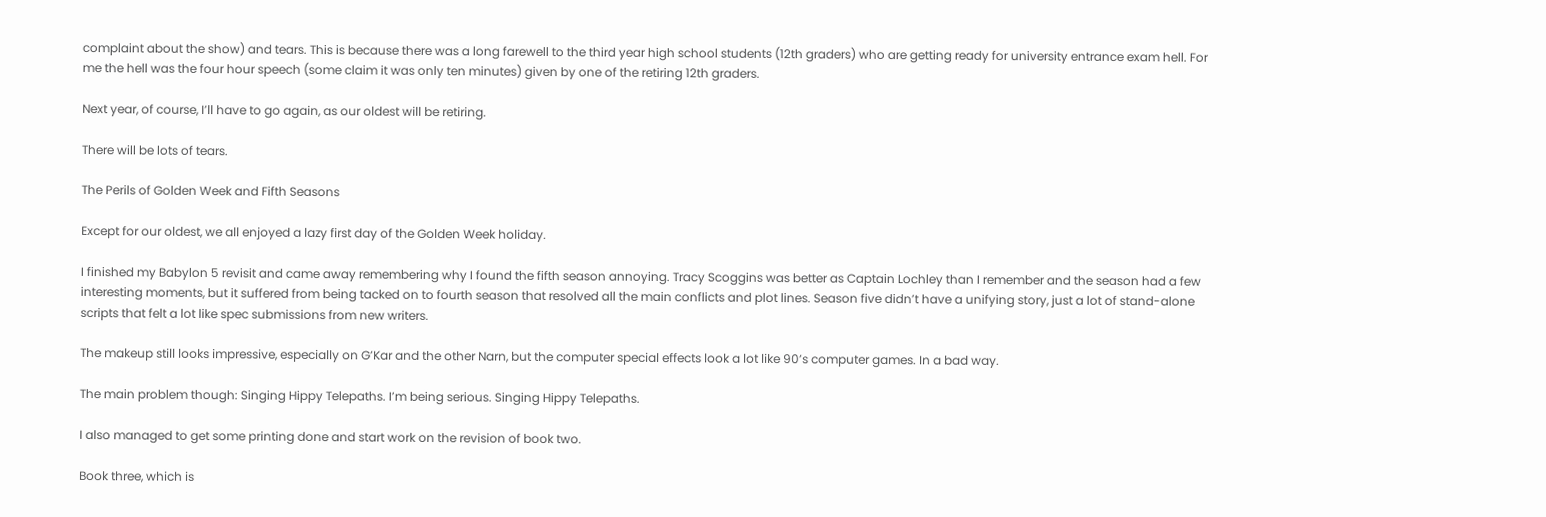complaint about the show) and tears. This is because there was a long farewell to the third year high school students (12th graders) who are getting ready for university entrance exam hell. For me the hell was the four hour speech (some claim it was only ten minutes) given by one of the retiring 12th graders.

Next year, of course, I’ll have to go again, as our oldest will be retiring.

There will be lots of tears.

The Perils of Golden Week and Fifth Seasons

Except for our oldest, we all enjoyed a lazy first day of the Golden Week holiday.

I finished my Babylon 5 revisit and came away remembering why I found the fifth season annoying. Tracy Scoggins was better as Captain Lochley than I remember and the season had a few interesting moments, but it suffered from being tacked on to fourth season that resolved all the main conflicts and plot lines. Season five didn’t have a unifying story, just a lot of stand-alone scripts that felt a lot like spec submissions from new writers.

The makeup still looks impressive, especially on G’Kar and the other Narn, but the computer special effects look a lot like 90’s computer games. In a bad way.

The main problem though: Singing Hippy Telepaths. I’m being serious. Singing Hippy Telepaths.

I also managed to get some printing done and start work on the revision of book two.

Book three, which is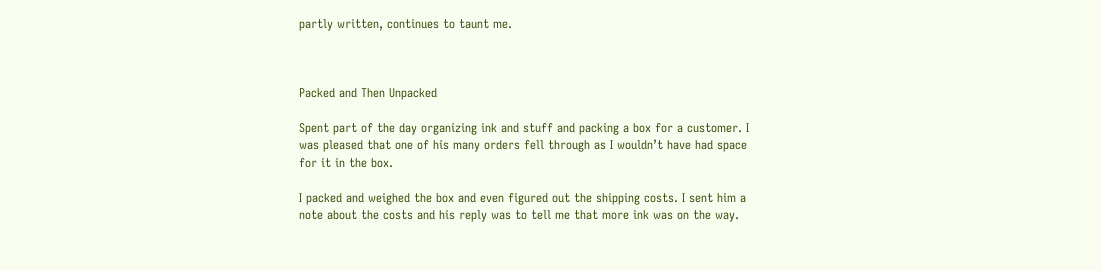partly written, continues to taunt me.



Packed and Then Unpacked

Spent part of the day organizing ink and stuff and packing a box for a customer. I was pleased that one of his many orders fell through as I wouldn’t have had space for it in the box.

I packed and weighed the box and even figured out the shipping costs. I sent him a note about the costs and his reply was to tell me that more ink was on the way.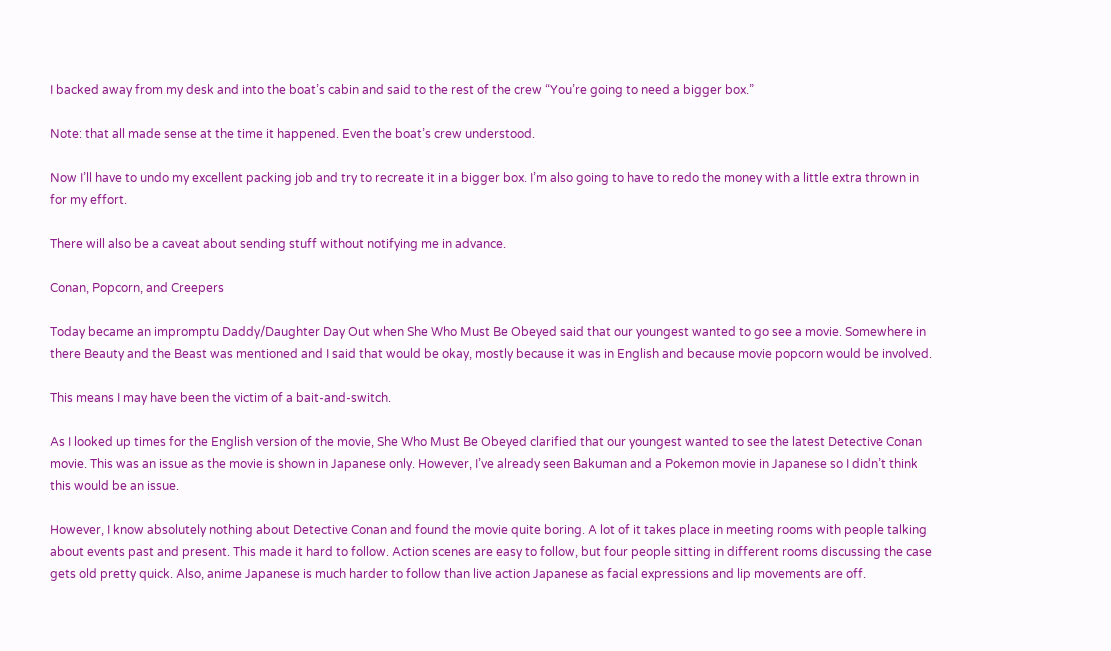I backed away from my desk and into the boat’s cabin and said to the rest of the crew “You’re going to need a bigger box.”

Note: that all made sense at the time it happened. Even the boat’s crew understood.

Now I’ll have to undo my excellent packing job and try to recreate it in a bigger box. I’m also going to have to redo the money with a little extra thrown in for my effort.

There will also be a caveat about sending stuff without notifying me in advance.

Conan, Popcorn, and Creepers

Today became an impromptu Daddy/Daughter Day Out when She Who Must Be Obeyed said that our youngest wanted to go see a movie. Somewhere in there Beauty and the Beast was mentioned and I said that would be okay, mostly because it was in English and because movie popcorn would be involved.

This means I may have been the victim of a bait-and-switch.

As I looked up times for the English version of the movie, She Who Must Be Obeyed clarified that our youngest wanted to see the latest Detective Conan movie. This was an issue as the movie is shown in Japanese only. However, I’ve already seen Bakuman and a Pokemon movie in Japanese so I didn’t think this would be an issue.

However, I know absolutely nothing about Detective Conan and found the movie quite boring. A lot of it takes place in meeting rooms with people talking about events past and present. This made it hard to follow. Action scenes are easy to follow, but four people sitting in different rooms discussing the case gets old pretty quick. Also, anime Japanese is much harder to follow than live action Japanese as facial expressions and lip movements are off.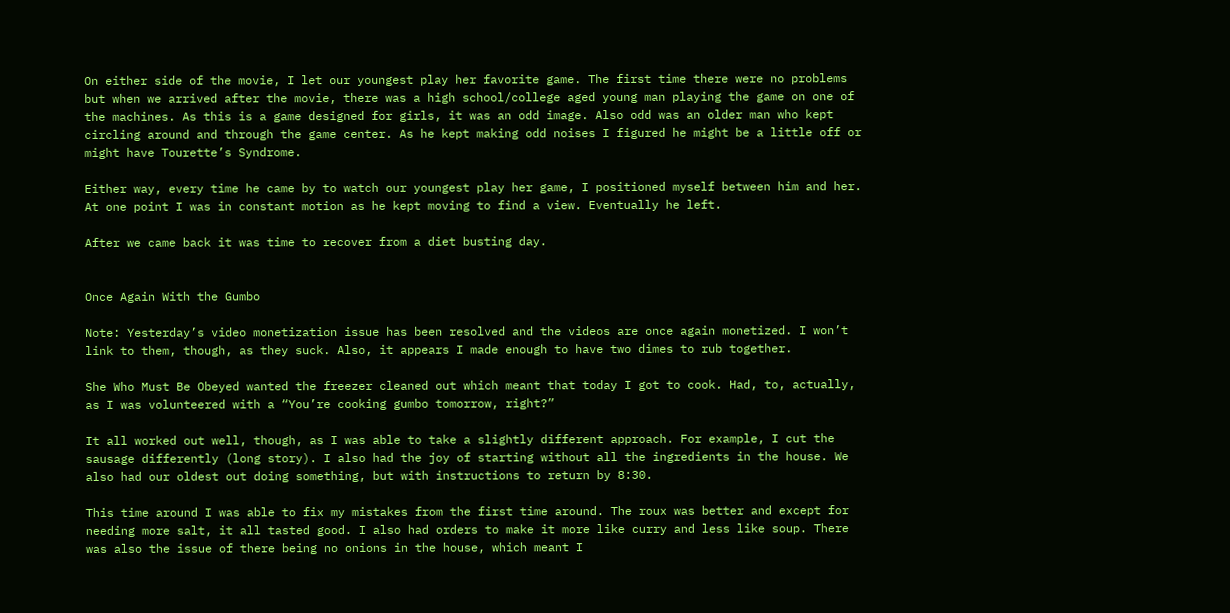On either side of the movie, I let our youngest play her favorite game. The first time there were no problems but when we arrived after the movie, there was a high school/college aged young man playing the game on one of the machines. As this is a game designed for girls, it was an odd image. Also odd was an older man who kept circling around and through the game center. As he kept making odd noises I figured he might be a little off or might have Tourette’s Syndrome.

Either way, every time he came by to watch our youngest play her game, I positioned myself between him and her. At one point I was in constant motion as he kept moving to find a view. Eventually he left.

After we came back it was time to recover from a diet busting day.


Once Again With the Gumbo

Note: Yesterday’s video monetization issue has been resolved and the videos are once again monetized. I won’t link to them, though, as they suck. Also, it appears I made enough to have two dimes to rub together.

She Who Must Be Obeyed wanted the freezer cleaned out which meant that today I got to cook. Had, to, actually, as I was volunteered with a “You’re cooking gumbo tomorrow, right?”

It all worked out well, though, as I was able to take a slightly different approach. For example, I cut the sausage differently (long story). I also had the joy of starting without all the ingredients in the house. We also had our oldest out doing something, but with instructions to return by 8:30.

This time around I was able to fix my mistakes from the first time around. The roux was better and except for needing more salt, it all tasted good. I also had orders to make it more like curry and less like soup. There was also the issue of there being no onions in the house, which meant I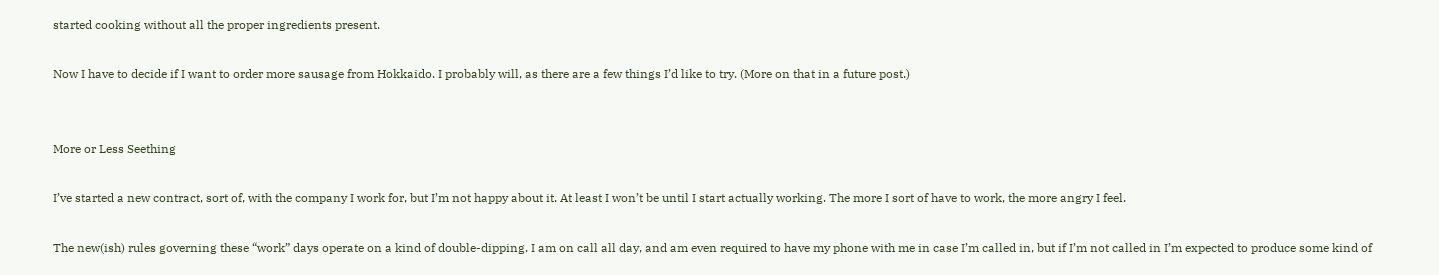started cooking without all the proper ingredients present.

Now I have to decide if I want to order more sausage from Hokkaido. I probably will, as there are a few things I’d like to try. (More on that in a future post.)


More or Less Seething

I’ve started a new contract, sort of, with the company I work for, but I’m not happy about it. At least I won’t be until I start actually working. The more I sort of have to work, the more angry I feel.

The new(ish) rules governing these “work” days operate on a kind of double-dipping. I am on call all day, and am even required to have my phone with me in case I’m called in, but if I’m not called in I’m expected to produce some kind of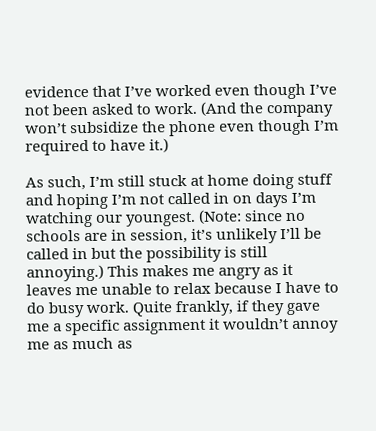evidence that I’ve worked even though I’ve not been asked to work. (And the company won’t subsidize the phone even though I’m required to have it.)

As such, I’m still stuck at home doing stuff and hoping I’m not called in on days I’m watching our youngest. (Note: since no schools are in session, it’s unlikely I’ll be called in but the possibility is still annoying.) This makes me angry as it leaves me unable to relax because I have to do busy work. Quite frankly, if they gave me a specific assignment it wouldn’t annoy me as much as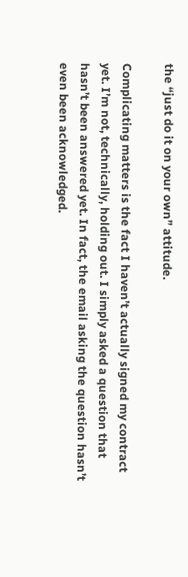the “just do it on your own” attitude.

Complicating matters is the fact I haven’t actually signed my contract yet. I’m not, technically, holding out. I simply asked a question that hasn’t been answered yet. In fact, the email asking the question hasn’t even been acknowledged.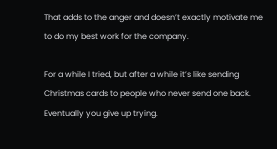That adds to the anger and doesn’t exactly motivate me to do my best work for the company.

For a while I tried, but after a while it’s like sending Christmas cards to people who never send one back. Eventually you give up trying.